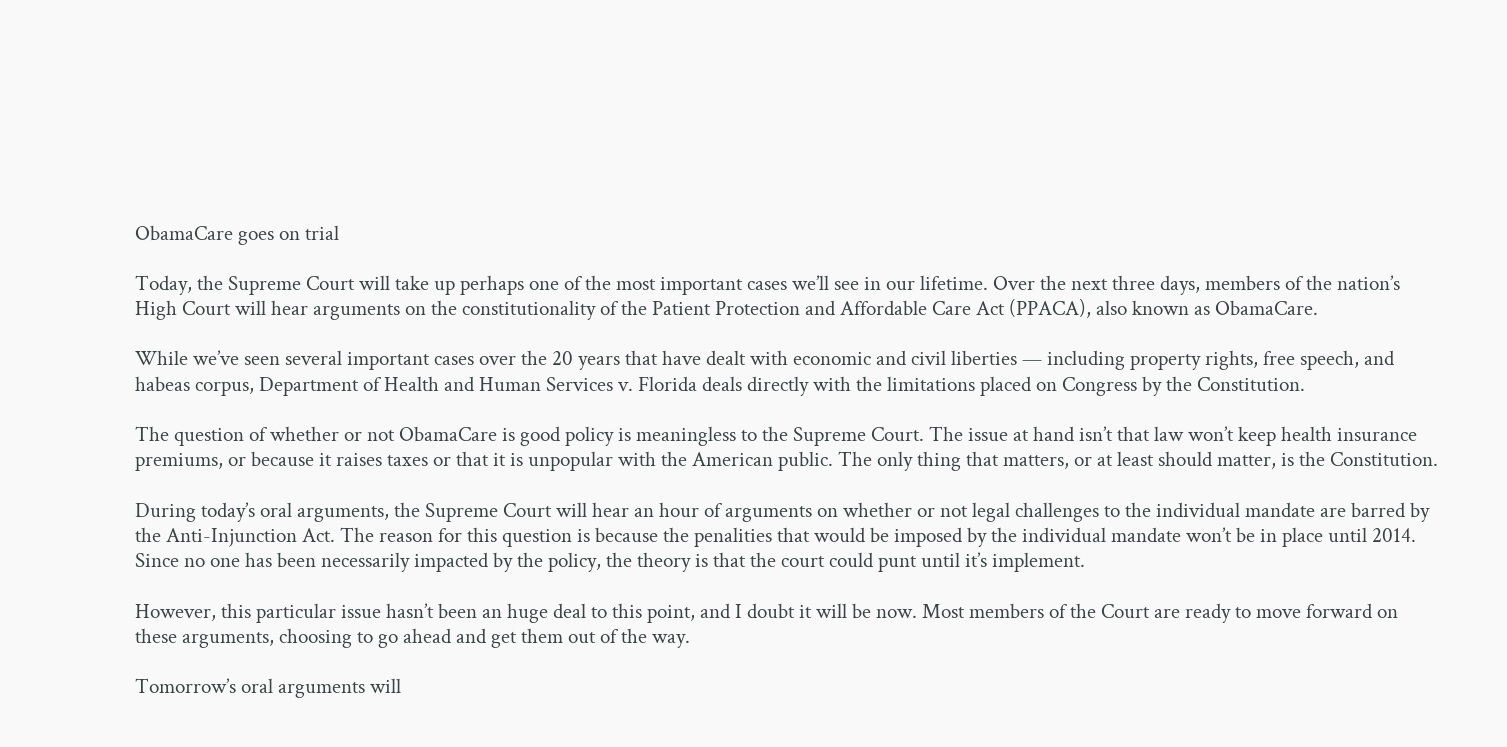ObamaCare goes on trial

Today, the Supreme Court will take up perhaps one of the most important cases we’ll see in our lifetime. Over the next three days, members of the nation’s High Court will hear arguments on the constitutionality of the Patient Protection and Affordable Care Act (PPACA), also known as ObamaCare.

While we’ve seen several important cases over the 20 years that have dealt with economic and civil liberties — including property rights, free speech, and habeas corpus, Department of Health and Human Services v. Florida deals directly with the limitations placed on Congress by the Constitution.

The question of whether or not ObamaCare is good policy is meaningless to the Supreme Court. The issue at hand isn’t that law won’t keep health insurance premiums, or because it raises taxes or that it is unpopular with the American public. The only thing that matters, or at least should matter, is the Constitution.

During today’s oral arguments, the Supreme Court will hear an hour of arguments on whether or not legal challenges to the individual mandate are barred by the Anti-Injunction Act. The reason for this question is because the penalities that would be imposed by the individual mandate won’t be in place until 2014. Since no one has been necessarily impacted by the policy, the theory is that the court could punt until it’s implement.

However, this particular issue hasn’t been an huge deal to this point, and I doubt it will be now. Most members of the Court are ready to move forward on these arguments, choosing to go ahead and get them out of the way.

Tomorrow’s oral arguments will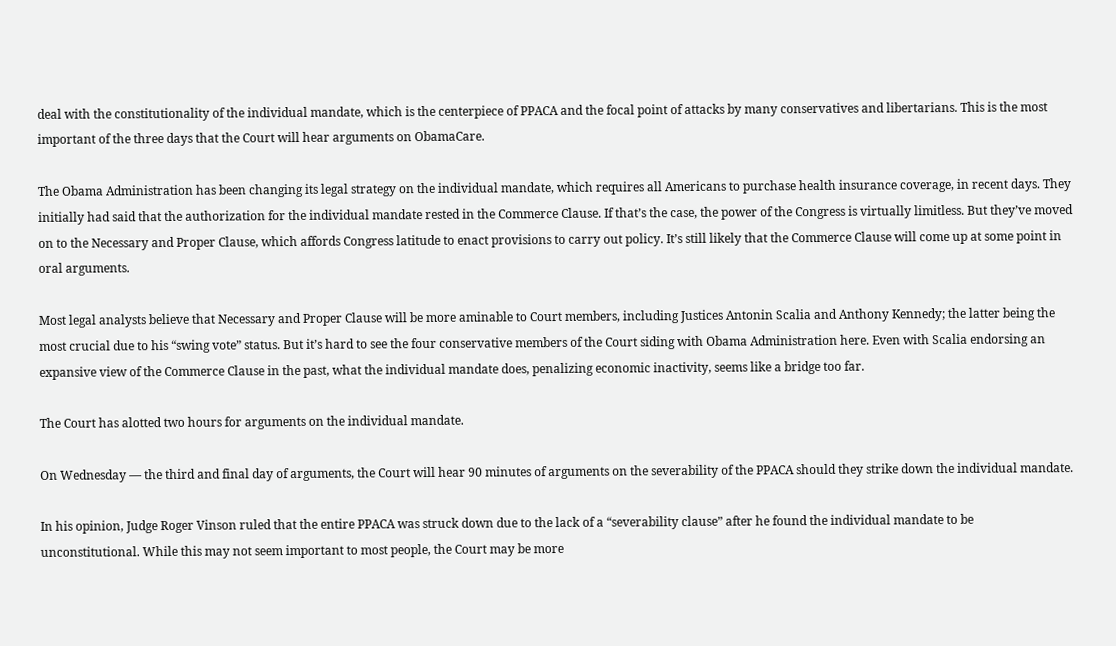deal with the constitutionality of the individual mandate, which is the centerpiece of PPACA and the focal point of attacks by many conservatives and libertarians. This is the most important of the three days that the Court will hear arguments on ObamaCare.

The Obama Administration has been changing its legal strategy on the individual mandate, which requires all Americans to purchase health insurance coverage, in recent days. They initially had said that the authorization for the individual mandate rested in the Commerce Clause. If that’s the case, the power of the Congress is virtually limitless. But they’ve moved on to the Necessary and Proper Clause, which affords Congress latitude to enact provisions to carry out policy. It’s still likely that the Commerce Clause will come up at some point in oral arguments.

Most legal analysts believe that Necessary and Proper Clause will be more aminable to Court members, including Justices Antonin Scalia and Anthony Kennedy; the latter being the most crucial due to his “swing vote” status. But it’s hard to see the four conservative members of the Court siding with Obama Administration here. Even with Scalia endorsing an expansive view of the Commerce Clause in the past, what the individual mandate does, penalizing economic inactivity, seems like a bridge too far.

The Court has alotted two hours for arguments on the individual mandate.

On Wednesday — the third and final day of arguments, the Court will hear 90 minutes of arguments on the severability of the PPACA should they strike down the individual mandate.

In his opinion, Judge Roger Vinson ruled that the entire PPACA was struck down due to the lack of a “severability clause” after he found the individual mandate to be unconstitutional. While this may not seem important to most people, the Court may be more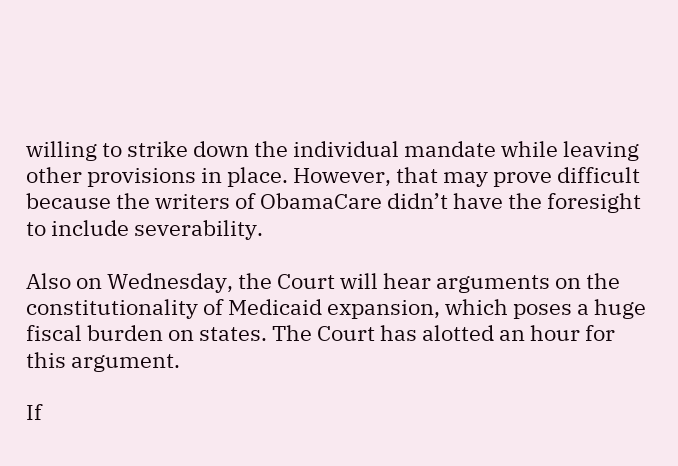willing to strike down the individual mandate while leaving other provisions in place. However, that may prove difficult because the writers of ObamaCare didn’t have the foresight to include severability.

Also on Wednesday, the Court will hear arguments on the constitutionality of Medicaid expansion, which poses a huge fiscal burden on states. The Court has alotted an hour for this argument.

If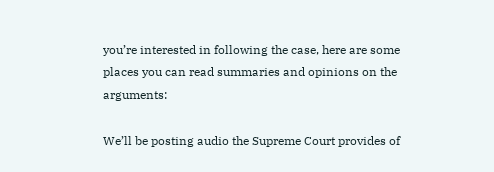you’re interested in following the case, here are some places you can read summaries and opinions on the arguments:

We’ll be posting audio the Supreme Court provides of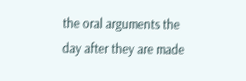the oral arguments the day after they are made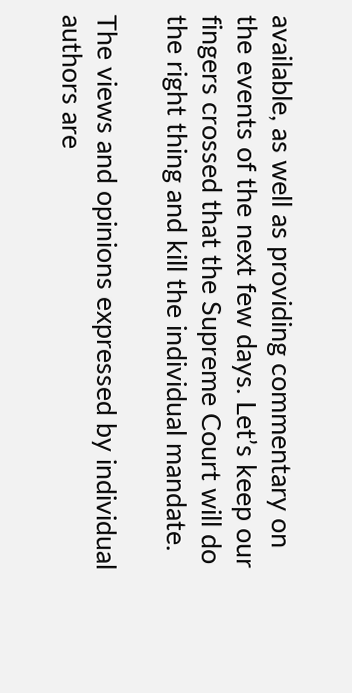available, as well as providing commentary on the events of the next few days. Let’s keep our fingers crossed that the Supreme Court will do the right thing and kill the individual mandate.

The views and opinions expressed by individual authors are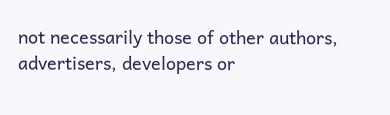not necessarily those of other authors, advertisers, developers or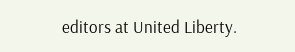editors at United Liberty.